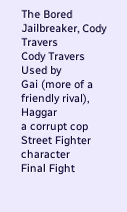The Bored Jailbreaker, Cody Travers
Cody Travers
Used by
Gai (more of a friendly rival), Haggar
a corrupt cop
Street Fighter character
Final Fight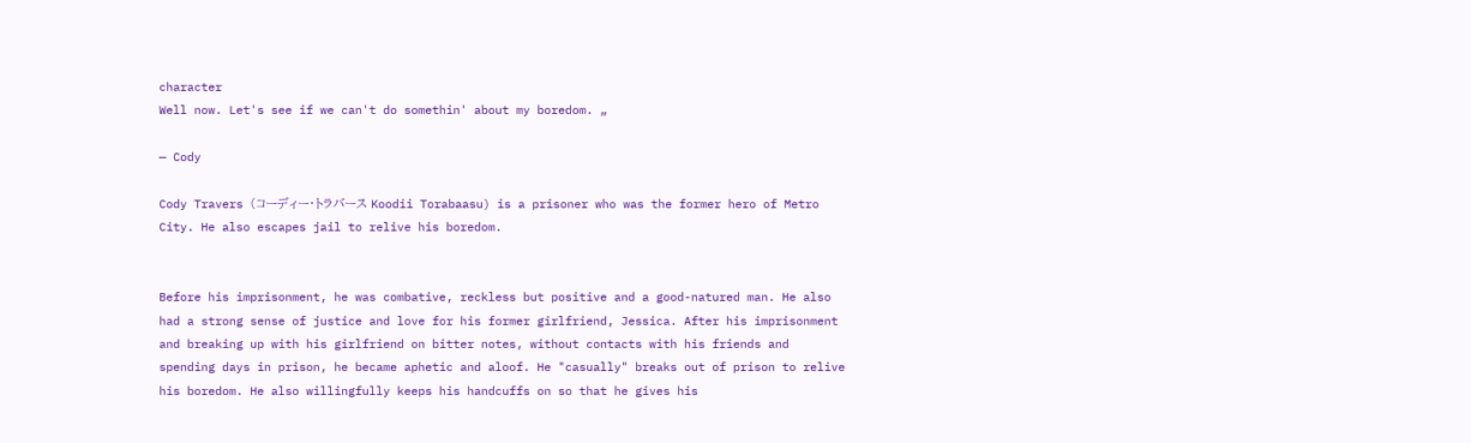character
Well now. Let's see if we can't do somethin' about my boredom. „

— Cody

Cody Travers (コーディー・トラバース Koodii Torabaasu) is a prisoner who was the former hero of Metro City. He also escapes jail to relive his boredom.


Before his imprisonment, he was combative, reckless but positive and a good-natured man. He also had a strong sense of justice and love for his former girlfriend, Jessica. After his imprisonment and breaking up with his girlfriend on bitter notes, without contacts with his friends and spending days in prison, he became aphetic and aloof. He "casually" breaks out of prison to relive his boredom. He also willingfully keeps his handcuffs on so that he gives his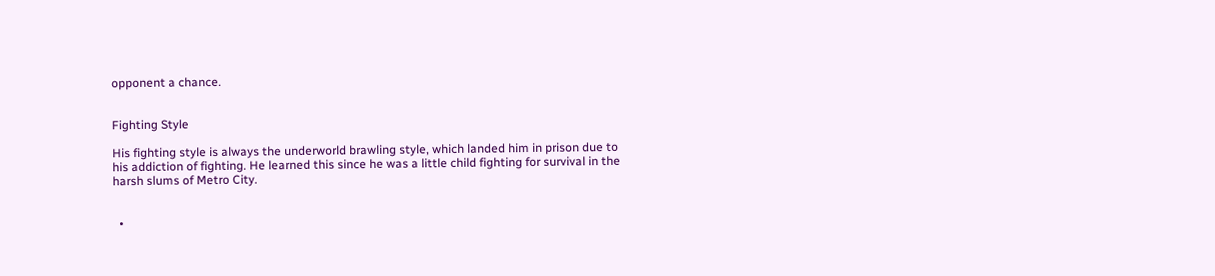opponent a chance.


Fighting Style

His fighting style is always the underworld brawling style, which landed him in prison due to his addiction of fighting. He learned this since he was a little child fighting for survival in the harsh slums of Metro City.


  •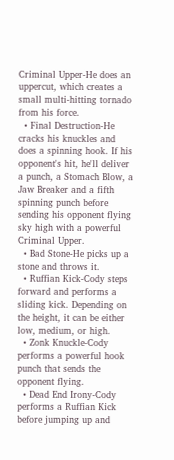Criminal Upper-He does an uppercut, which creates a small multi-hitting tornado from his force.
  • Final Destruction-He cracks his knuckles and does a spinning hook. If his opponent's hit, he'll deliver a punch, a Stomach Blow, a Jaw Breaker and a fifth spinning punch before sending his opponent flying sky high with a powerful Criminal Upper.
  • Bad Stone-He picks up a stone and throws it.
  • Ruffian Kick-Cody steps forward and performs a sliding kick. Depending on the height, it can be either low, medium, or high.
  • Zonk Knuckle-Cody performs a powerful hook punch that sends the opponent flying.
  • Dead End Irony-Cody performs a Ruffian Kick before jumping up and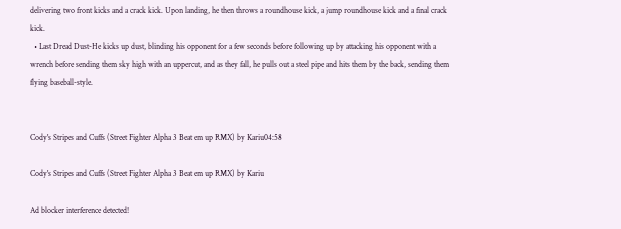delivering two front kicks and a crack kick. Upon landing, he then throws a roundhouse kick, a jump roundhouse kick and a final crack kick.
  • Last Dread Dust-He kicks up dust, blinding his opponent for a few seconds before following up by attacking his opponent with a wrench before sending them sky high with an uppercut, and as they fall, he pulls out a steel pipe and hits them by the back, sending them flying baseball-style.


Cody's Stripes and Cuffs (Street Fighter Alpha 3 Beat em up RMX) by Kariu04:58

Cody's Stripes and Cuffs (Street Fighter Alpha 3 Beat em up RMX) by Kariu

Ad blocker interference detected!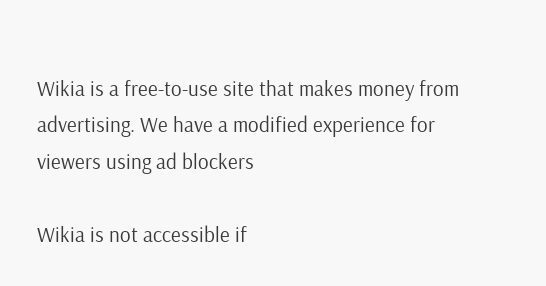Wikia is a free-to-use site that makes money from advertising. We have a modified experience for viewers using ad blockers

Wikia is not accessible if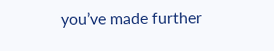you’ve made further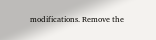modifications. Remove the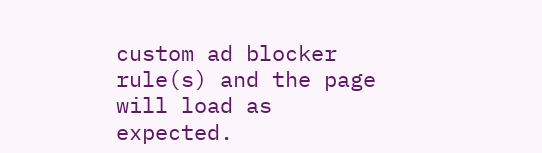custom ad blocker rule(s) and the page will load as expected.